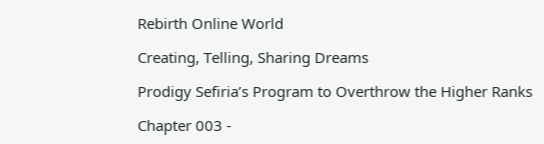Rebirth Online World

Creating, Telling, Sharing Dreams

Prodigy Sefiria’s Program to Overthrow the Higher Ranks

Chapter 003 -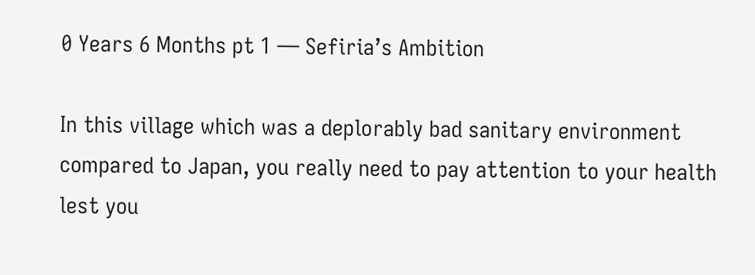0 Years 6 Months pt 1 — Sefiria’s Ambition

In this village which was a deplorably bad sanitary environment compared to Japan, you really need to pay attention to your health lest you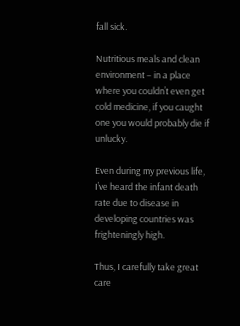fall sick.

Nutritious meals and clean environment – in a place where you couldn’t even get cold medicine, if you caught one you would probably die if unlucky.

Even during my previous life, I’ve heard the infant death rate due to disease in developing countries was frighteningly high.

Thus, I carefully take great care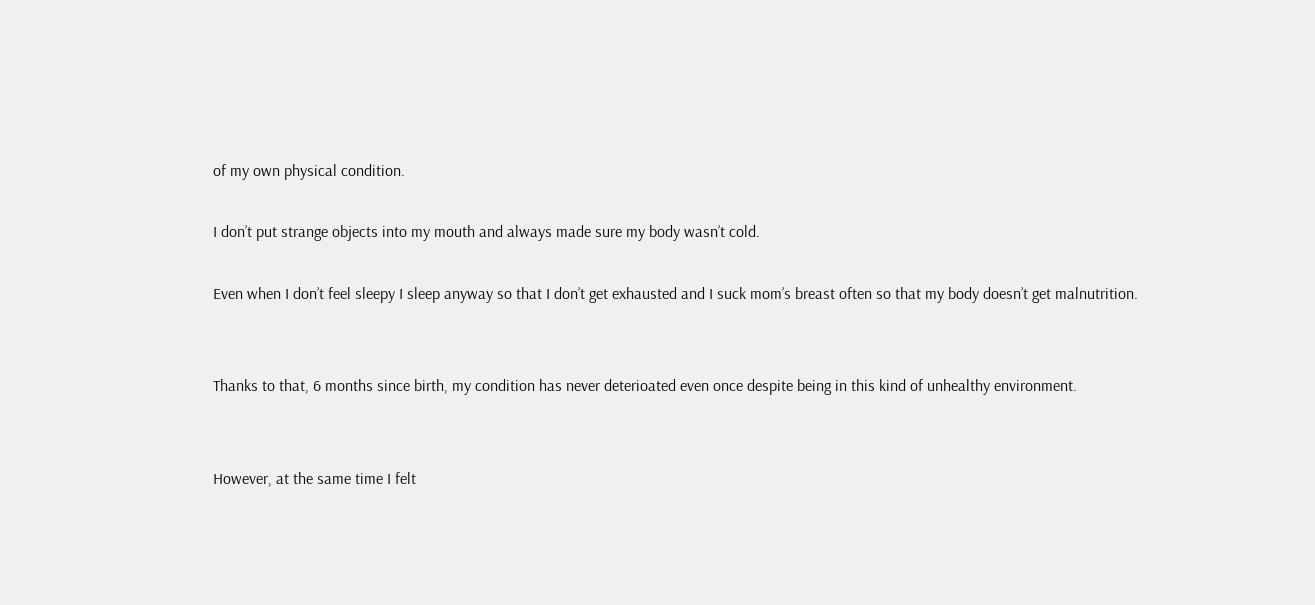of my own physical condition.

I don’t put strange objects into my mouth and always made sure my body wasn’t cold.

Even when I don’t feel sleepy I sleep anyway so that I don’t get exhausted and I suck mom’s breast often so that my body doesn’t get malnutrition.


Thanks to that, 6 months since birth, my condition has never deterioated even once despite being in this kind of unhealthy environment.


However, at the same time I felt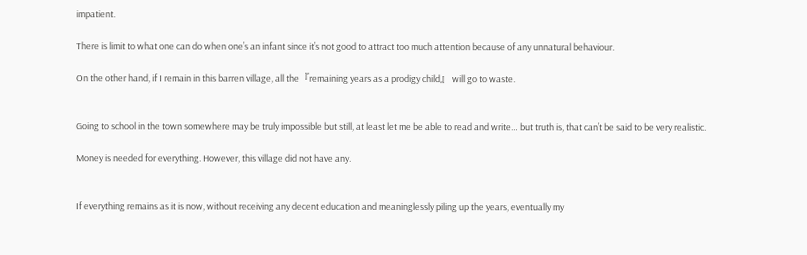impatient.

There is limit to what one can do when one’s an infant since it’s not good to attract too much attention because of any unnatural behaviour.

On the other hand, if I remain in this barren village, all the『remaining years as a prodigy child』 will go to waste.


Going to school in the town somewhere may be truly impossible but still, at least let me be able to read and write… but truth is, that can’t be said to be very realistic.

Money is needed for everything. However, this village did not have any.


If everything remains as it is now, without receiving any decent education and meaninglessly piling up the years, eventually my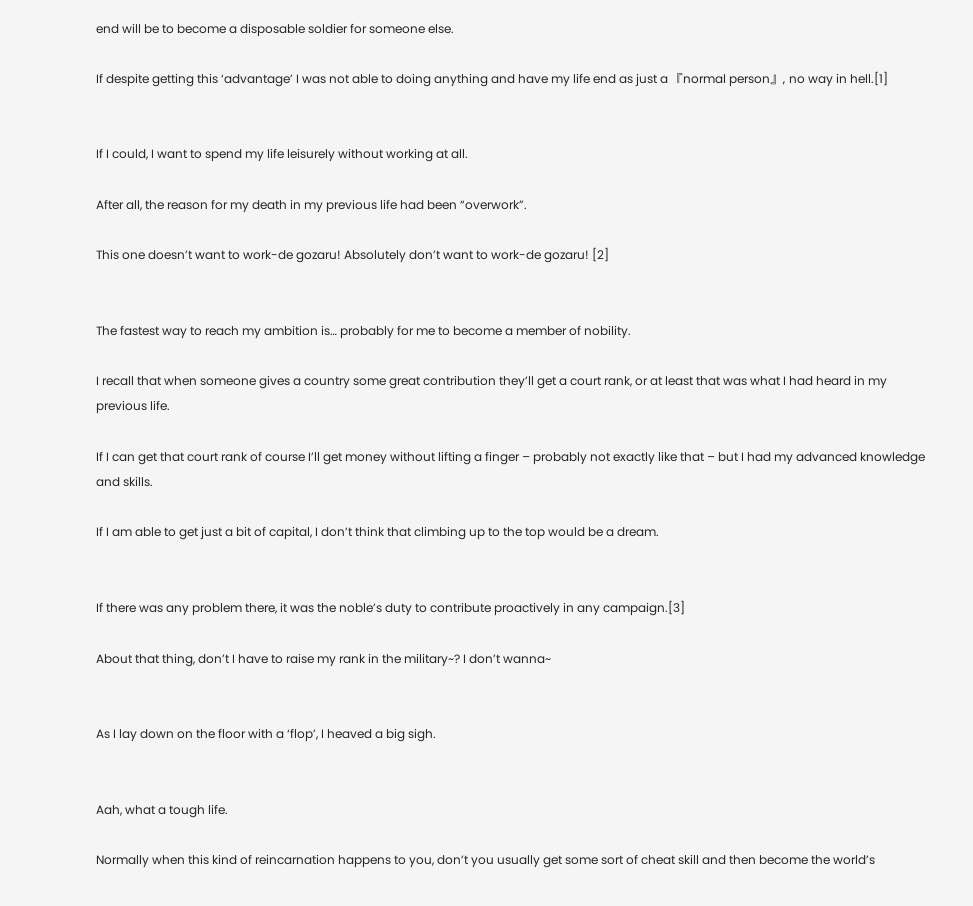end will be to become a disposable soldier for someone else.

If despite getting this ‘advantage’ I was not able to doing anything and have my life end as just a 『normal person』, no way in hell.[1]


If I could, I want to spend my life leisurely without working at all.

After all, the reason for my death in my previous life had been “overwork”.

This one doesn’t want to work-de gozaru! Absolutely don’t want to work-de gozaru! [2]


The fastest way to reach my ambition is… probably for me to become a member of nobility.

I recall that when someone gives a country some great contribution they’ll get a court rank, or at least that was what I had heard in my previous life.

If I can get that court rank of course I’ll get money without lifting a finger – probably not exactly like that – but I had my advanced knowledge and skills.

If I am able to get just a bit of capital, I don’t think that climbing up to the top would be a dream.


If there was any problem there, it was the noble’s duty to contribute proactively in any campaign.[3]

About that thing, don’t I have to raise my rank in the military~? I don’t wanna~


As I lay down on the floor with a ‘flop’, I heaved a big sigh.


Aah, what a tough life.

Normally when this kind of reincarnation happens to you, don’t you usually get some sort of cheat skill and then become the world’s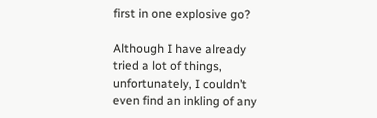first in one explosive go?

Although I have already tried a lot of things, unfortunately, I couldn’t even find an inkling of any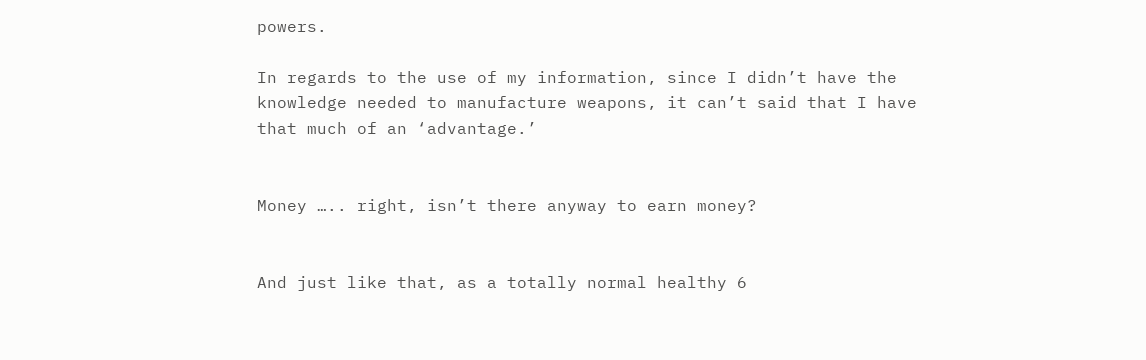powers.

In regards to the use of my information, since I didn’t have the knowledge needed to manufacture weapons, it can’t said that I have that much of an ‘advantage.’


Money ….. right, isn’t there anyway to earn money?


And just like that, as a totally normal healthy 6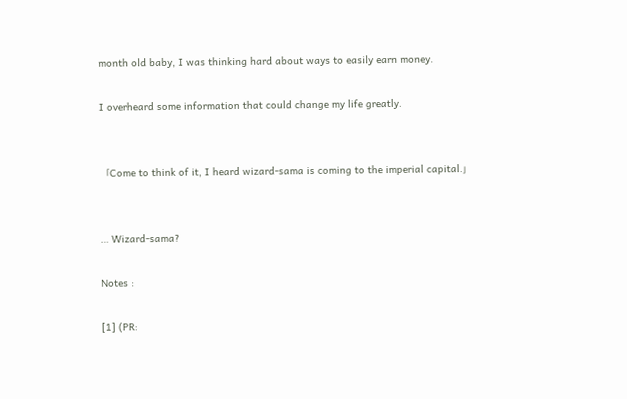month old baby, I was thinking hard about ways to easily earn money.

I overheard some information that could change my life greatly.


「Come to think of it, I heard wizard-sama is coming to the imperial capital.」


… Wizard-sama?

Notes :

[1] (PR: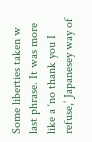Some liberties taken w last phrase. It was more like a ‘no thank you I refuse,’ Japanesey way of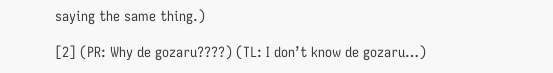saying the same thing.)

[2] (PR: Why de gozaru????) (TL: I don’t know de gozaru…)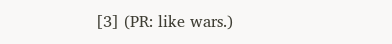[3] (PR: like wars.)